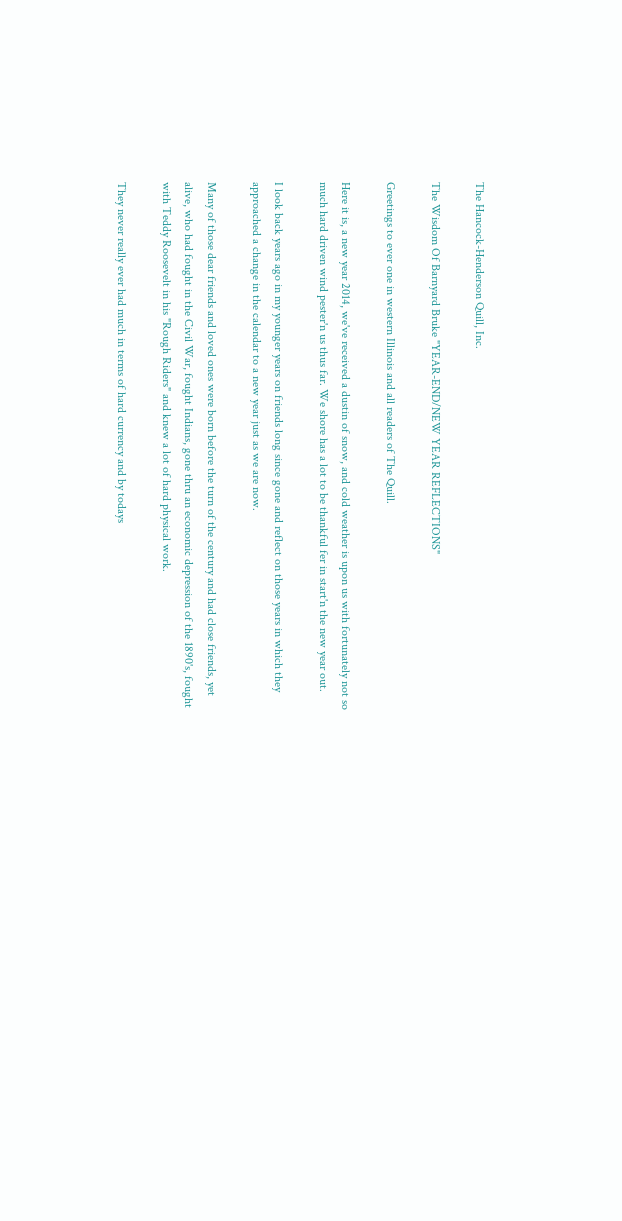The Hancock-Henderson Quill, Inc.

The Wisdom Of Barnyard Bruke "YEAR-END/NEW YEAR REFLECTIONS"

Greetings to ever one in western Illinois and all readers of The Quill.

Here it is, a new year 2014, we've received a dustin of snow, and cold weather is upon us with fortunately not so much hard driven wind pester'n us thus far. We shore has a lot to be thankful fer in start'n the new year out.

I look back years ago in my younger years on friends long since gone and reflect on those years in which they approached a change in the calendar to a new year just as we are now.

Many of those dear friends and loved ones were born before the turn of the century and had close friends, yet alive, who had fought in the Civil War, fought Indians, gone thru an economic depression of the 1890's, fought with Teddy Roosevelt in his "Rough Riders" and knew a lot of hard physical work.

They never really ever had much in terms of hard currency and by todays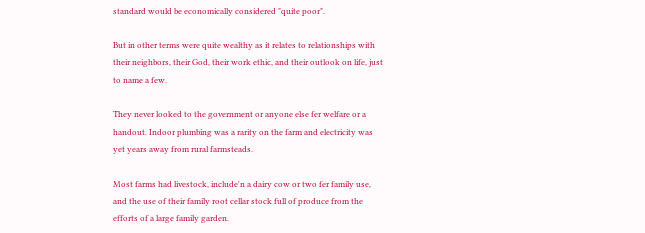standard would be economically considered "quite poor".

But in other terms were quite wealthy as it relates to relationships with their neighbors, their God, their work ethic, and their outlook on life, just to name a few.

They never looked to the government or anyone else fer welfare or a handout. Indoor plumbing was a rarity on the farm and electricity was yet years away from rural farmsteads.

Most farms had livestock, include'n a dairy cow or two fer family use, and the use of their family root cellar stock full of produce from the efforts of a large family garden.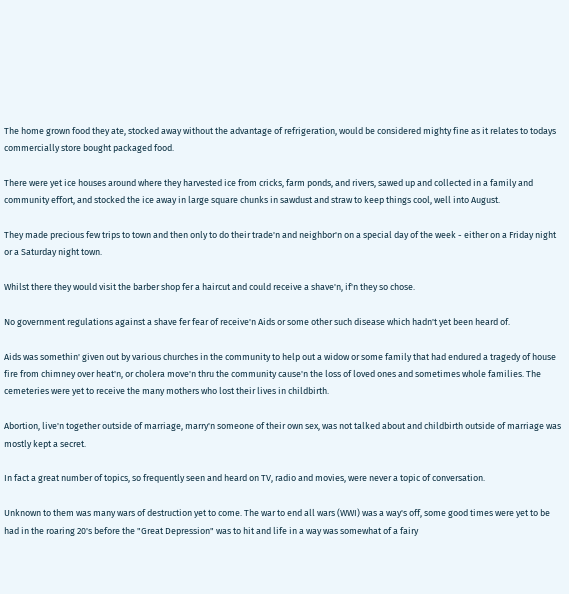The home grown food they ate, stocked away without the advantage of refrigeration, would be considered mighty fine as it relates to todays commercially store bought packaged food.

There were yet ice houses around where they harvested ice from cricks, farm ponds, and rivers, sawed up and collected in a family and community effort, and stocked the ice away in large square chunks in sawdust and straw to keep things cool, well into August.

They made precious few trips to town and then only to do their trade'n and neighbor'n on a special day of the week - either on a Friday night or a Saturday night town.

Whilst there they would visit the barber shop fer a haircut and could receive a shave'n, if'n they so chose.

No government regulations against a shave fer fear of receive'n Aids or some other such disease which hadn't yet been heard of.

Aids was somethin' given out by various churches in the community to help out a widow or some family that had endured a tragedy of house fire from chimney over heat'n, or cholera move'n thru the community cause'n the loss of loved ones and sometimes whole families. The cemeteries were yet to receive the many mothers who lost their lives in childbirth.

Abortion, live'n together outside of marriage, marry'n someone of their own sex, was not talked about and childbirth outside of marriage was mostly kept a secret.

In fact a great number of topics, so frequently seen and heard on TV, radio and movies, were never a topic of conversation.

Unknown to them was many wars of destruction yet to come. The war to end all wars (WWI) was a way's off, some good times were yet to be had in the roaring 20's before the "Great Depression" was to hit and life in a way was somewhat of a fairy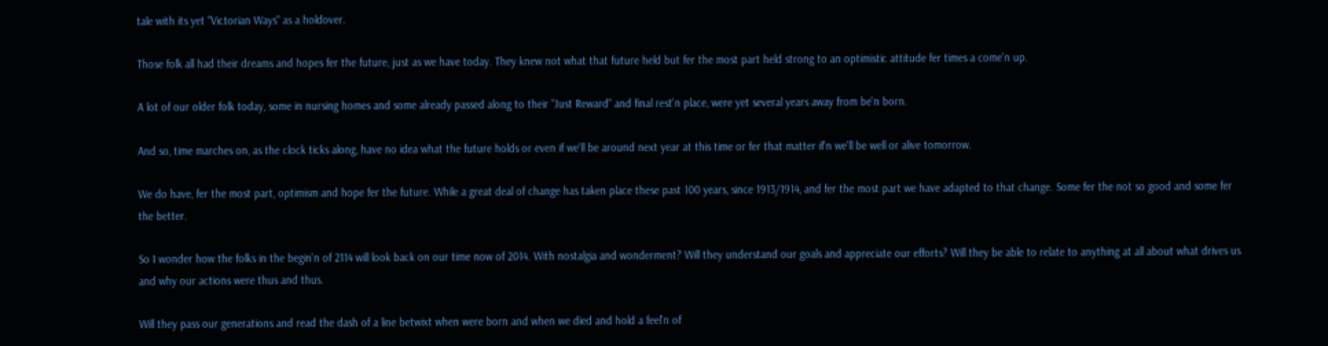tale with its yet "Victorian Ways" as a holdover.

Those folk all had their dreams and hopes fer the future, just as we have today. They knew not what that future held but fer the most part held strong to an optimistic attitude fer times a come'n up.

A lot of our older folk today, some in nursing homes and some already passed along to their "Just Reward" and final rest'n place, were yet several years away from be'n born.

And so, time marches on, as the clock ticks along, have no idea what the future holds or even if we'll be around next year at this time or fer that matter if'n we'll be well or alive tomorrow.

We do have, fer the most part, optimism and hope fer the future. While a great deal of change has taken place these past 100 years, since 1913/1914, and fer the most part we have adapted to that change. Some fer the not so good and some fer the better.

So I wonder how the folks in the begin'n of 2114 will look back on our time now of 2014. With nostalgia and wonderment? Will they understand our goals and appreciate our efforts? Will they be able to relate to anything at all about what drives us and why our actions were thus and thus.

Will they pass our generations and read the dash of a line betwixt when were born and when we died and hold a feel'n of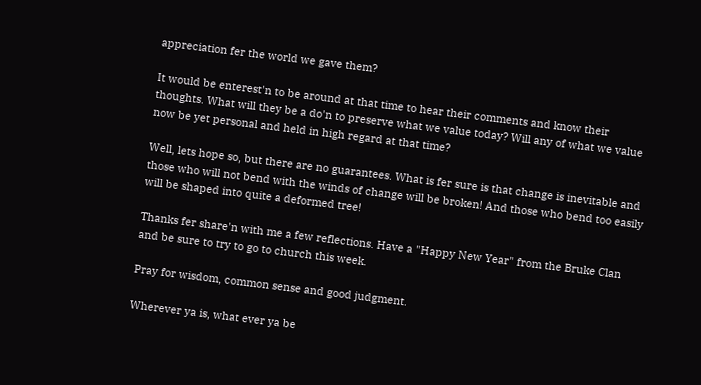appreciation fer the world we gave them?

It would be enterest'n to be around at that time to hear their comments and know their thoughts. What will they be a do'n to preserve what we value today? Will any of what we value now be yet personal and held in high regard at that time?

Well, lets hope so, but there are no guarantees. What is fer sure is that change is inevitable and those who will not bend with the winds of change will be broken! And those who bend too easily will be shaped into quite a deformed tree!

Thanks fer share'n with me a few reflections. Have a "Happy New Year" from the Bruke Clan and be sure to try to go to church this week.

Pray for wisdom, common sense and good judgment.

Wherever ya is, what ever ya be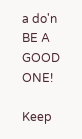a do'n BE A GOOD ONE!

Keep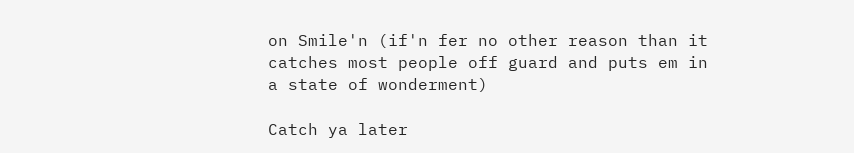on Smile'n (if'n fer no other reason than it catches most people off guard and puts em in a state of wonderment)

Catch ya later